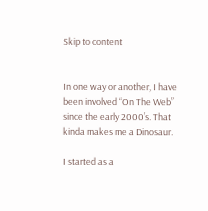Skip to content


In one way or another, I have been involved “On The Web” since the early 2000’s. That kinda makes me a Dinosaur.

I started as a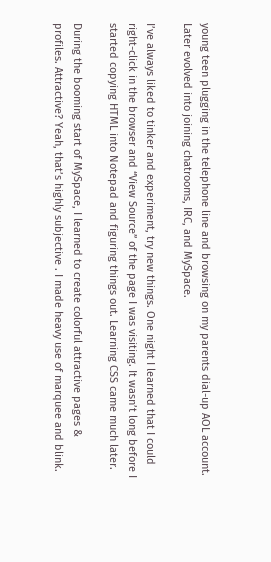young teen plugging in the telephone line and browsing on my parents dial-up AOL account. Later evolved into joining chatrooms, IRC, and MySpace.

I’ve always liked to tinker and experiment, try new things. One night I learned that I could right-click in the browser and “View Source” of the page I was visiting. It wasn’t long before I started copying HTML into Notepad and figuring things out. Learning CSS came much later.

During the booming start of MySpace, I learned to create colorful attractive pages & profiles. Attractive? Yeah, that’s highly subjective . I made heavy use of marquee and blink.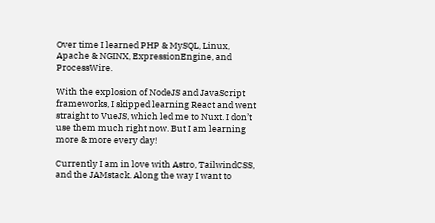Over time I learned PHP & MySQL, Linux, Apache & NGINX, ExpressionEngine, and ProcessWire.

With the explosion of NodeJS and JavaScript frameworks, I skipped learning React and went straight to VueJS, which led me to Nuxt. I don’t use them much right now. But I am learning more & more every day!

Currently I am in love with Astro, TailwindCSS, and the JAMstack. Along the way I want to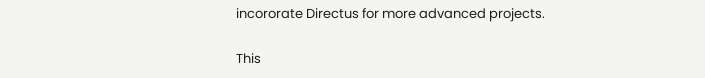incororate Directus for more advanced projects.

This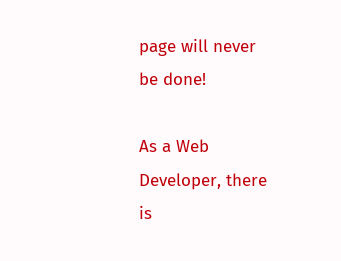page will never be done!

As a Web Developer, there is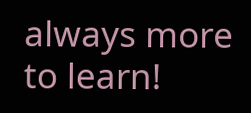always more to learn!